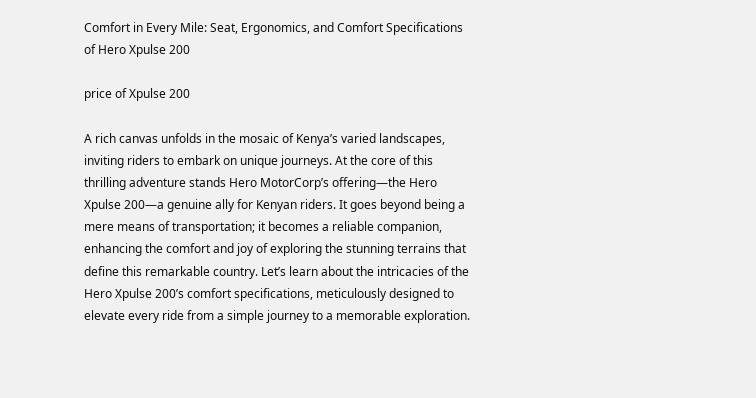Comfort in Every Mile: Seat, Ergonomics, and Comfort Specifications of Hero Xpulse 200

price of Xpulse 200

A rich canvas unfolds in the mosaic of Kenya’s varied landscapes, inviting riders to embark on unique journeys. At the core of this thrilling adventure stands Hero MotorCorp’s offering—the Hero Xpulse 200—a genuine ally for Kenyan riders. It goes beyond being a mere means of transportation; it becomes a reliable companion, enhancing the comfort and joy of exploring the stunning terrains that define this remarkable country. Let’s learn about the intricacies of the Hero Xpulse 200’s comfort specifications, meticulously designed to elevate every ride from a simple journey to a memorable exploration.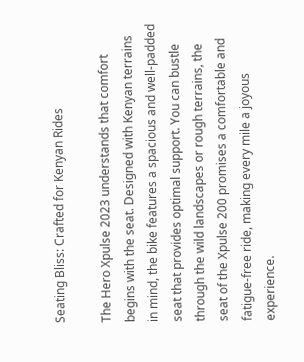Seating Bliss: Crafted for Kenyan Rides

The Hero Xpulse 2023 understands that comfort begins with the seat. Designed with Kenyan terrains in mind, the bike features a spacious and well-padded seat that provides optimal support. You can bustle through the wild landscapes or rough terrains, the seat of the Xpulse 200 promises a comfortable and fatigue-free ride, making every mile a joyous experience.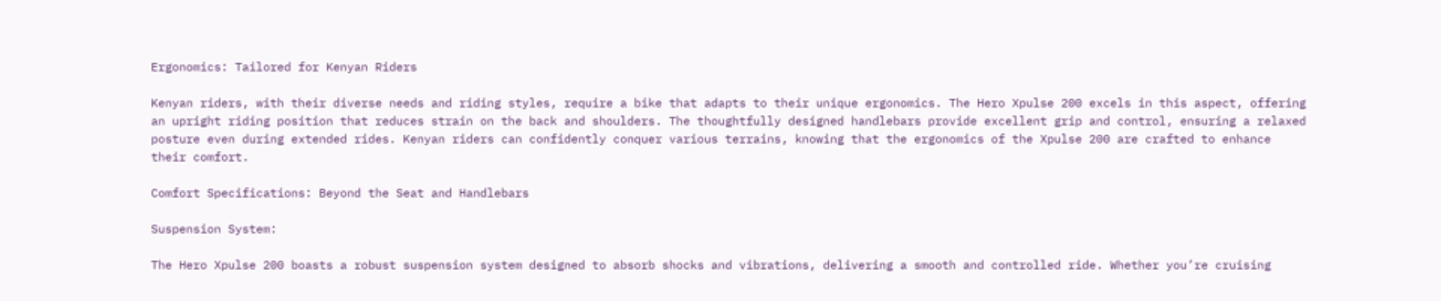Ergonomics: Tailored for Kenyan Riders

Kenyan riders, with their diverse needs and riding styles, require a bike that adapts to their unique ergonomics. The Hero Xpulse 200 excels in this aspect, offering an upright riding position that reduces strain on the back and shoulders. The thoughtfully designed handlebars provide excellent grip and control, ensuring a relaxed posture even during extended rides. Kenyan riders can confidently conquer various terrains, knowing that the ergonomics of the Xpulse 200 are crafted to enhance their comfort.

Comfort Specifications: Beyond the Seat and Handlebars

Suspension System:

The Hero Xpulse 200 boasts a robust suspension system designed to absorb shocks and vibrations, delivering a smooth and controlled ride. Whether you’re cruising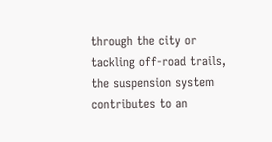through the city or tackling off-road trails, the suspension system contributes to an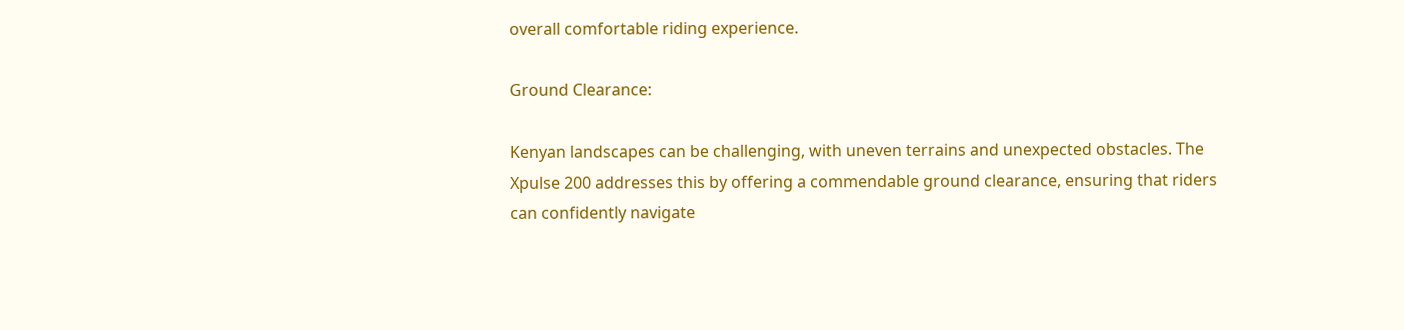overall comfortable riding experience.

Ground Clearance:

Kenyan landscapes can be challenging, with uneven terrains and unexpected obstacles. The Xpulse 200 addresses this by offering a commendable ground clearance, ensuring that riders can confidently navigate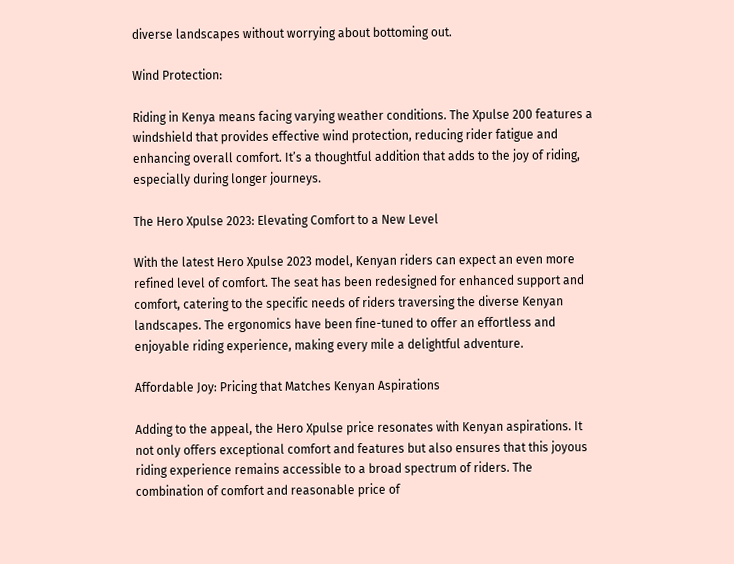diverse landscapes without worrying about bottoming out.

Wind Protection:

Riding in Kenya means facing varying weather conditions. The Xpulse 200 features a windshield that provides effective wind protection, reducing rider fatigue and enhancing overall comfort. It’s a thoughtful addition that adds to the joy of riding, especially during longer journeys.

The Hero Xpulse 2023: Elevating Comfort to a New Level

With the latest Hero Xpulse 2023 model, Kenyan riders can expect an even more refined level of comfort. The seat has been redesigned for enhanced support and comfort, catering to the specific needs of riders traversing the diverse Kenyan landscapes. The ergonomics have been fine-tuned to offer an effortless and enjoyable riding experience, making every mile a delightful adventure.

Affordable Joy: Pricing that Matches Kenyan Aspirations

Adding to the appeal, the Hero Xpulse price resonates with Kenyan aspirations. It not only offers exceptional comfort and features but also ensures that this joyous riding experience remains accessible to a broad spectrum of riders. The combination of comfort and reasonable price of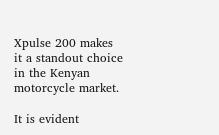Xpulse 200 makes it a standout choice in the Kenyan motorcycle market.

It is evident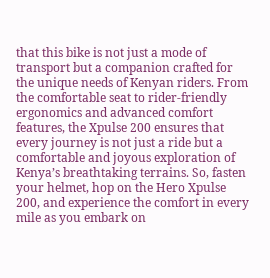that this bike is not just a mode of transport but a companion crafted for the unique needs of Kenyan riders. From the comfortable seat to rider-friendly ergonomics and advanced comfort features, the Xpulse 200 ensures that every journey is not just a ride but a comfortable and joyous exploration of Kenya’s breathtaking terrains. So, fasten your helmet, hop on the Hero Xpulse 200, and experience the comfort in every mile as you embark on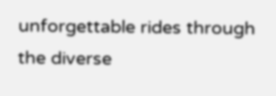unforgettable rides through the diverse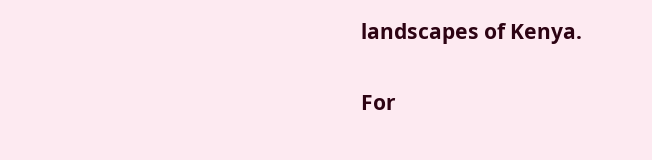landscapes of Kenya.

For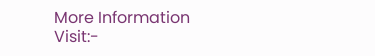More Information Visit:-